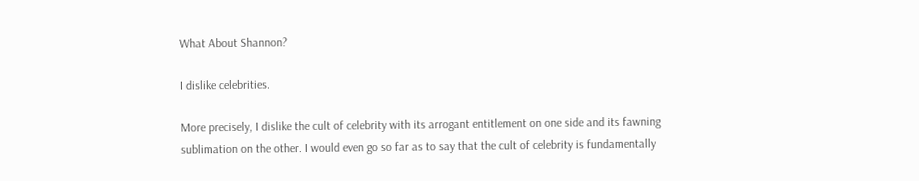What About Shannon?

I dislike celebrities.

More precisely, I dislike the cult of celebrity with its arrogant entitlement on one side and its fawning sublimation on the other. I would even go so far as to say that the cult of celebrity is fundamentally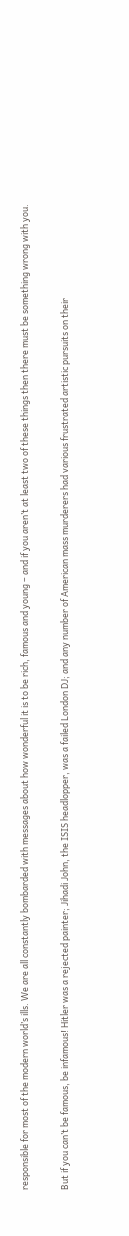responsible for most of the modern world’s ills. We are all constantly bombarded with messages about how wonderful it is to be rich, famous and young – and if you aren’t at least two of these things then there must be something wrong with you.

But if you can’t be famous, be infamous! Hitler was a rejected painter; Jihadi John, the ISIS headlopper, was a failed London DJ; and any number of American mass murderers had various frustrated artistic pursuits on their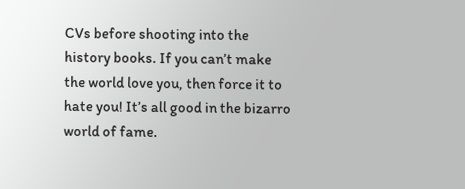CVs before shooting into the history books. If you can’t make the world love you, then force it to hate you! It’s all good in the bizarro world of fame.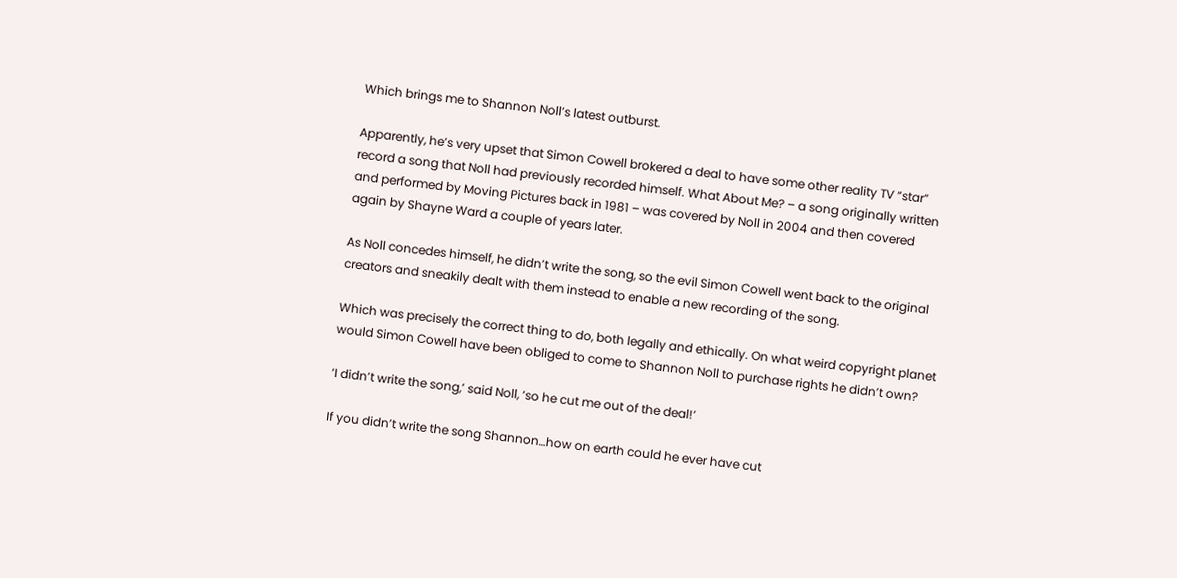Which brings me to Shannon Noll’s latest outburst.

Apparently, he’s very upset that Simon Cowell brokered a deal to have some other reality TV “star” record a song that Noll had previously recorded himself. What About Me? – a song originally written and performed by Moving Pictures back in 1981 – was covered by Noll in 2004 and then covered again by Shayne Ward a couple of years later.

As Noll concedes himself, he didn’t write the song, so the evil Simon Cowell went back to the original creators and sneakily dealt with them instead to enable a new recording of the song.

Which was precisely the correct thing to do, both legally and ethically. On what weird copyright planet would Simon Cowell have been obliged to come to Shannon Noll to purchase rights he didn’t own?

‘I didn’t write the song,’ said Noll, ‘so he cut me out of the deal!’

If you didn’t write the song Shannon…how on earth could he ever have cut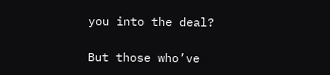you into the deal?

But those who’ve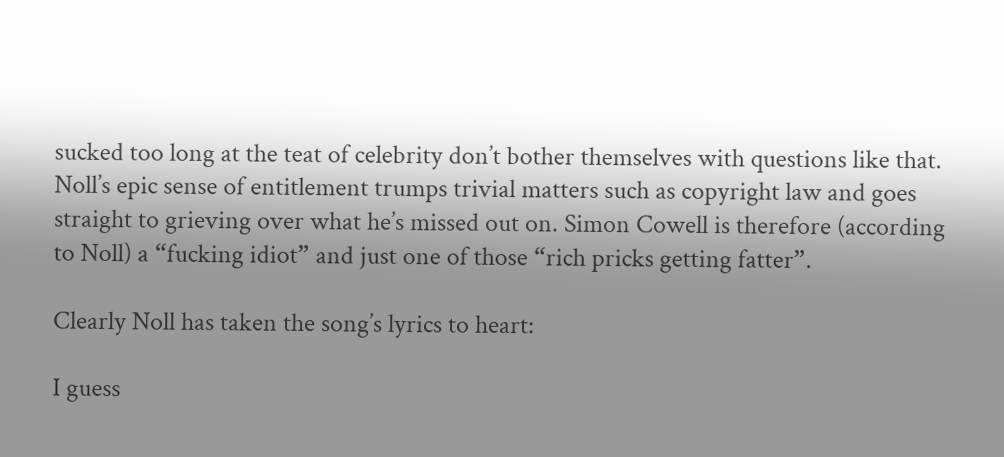sucked too long at the teat of celebrity don’t bother themselves with questions like that. Noll’s epic sense of entitlement trumps trivial matters such as copyright law and goes straight to grieving over what he’s missed out on. Simon Cowell is therefore (according to Noll) a “fucking idiot” and just one of those “rich pricks getting fatter”.

Clearly Noll has taken the song’s lyrics to heart:

I guess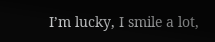I’m lucky, I smile a lot,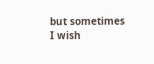but sometimes I wish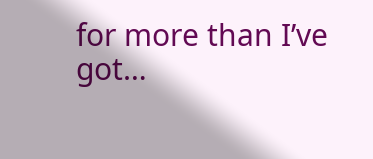for more than I’ve got…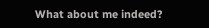What about me indeed?